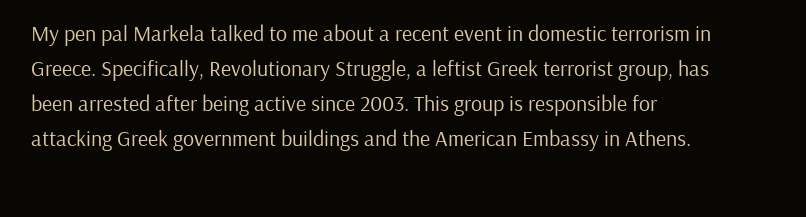My pen pal Markela talked to me about a recent event in domestic terrorism in Greece. Specifically, Revolutionary Struggle, a leftist Greek terrorist group, has been arrested after being active since 2003. This group is responsible for attacking Greek government buildings and the American Embassy in Athens.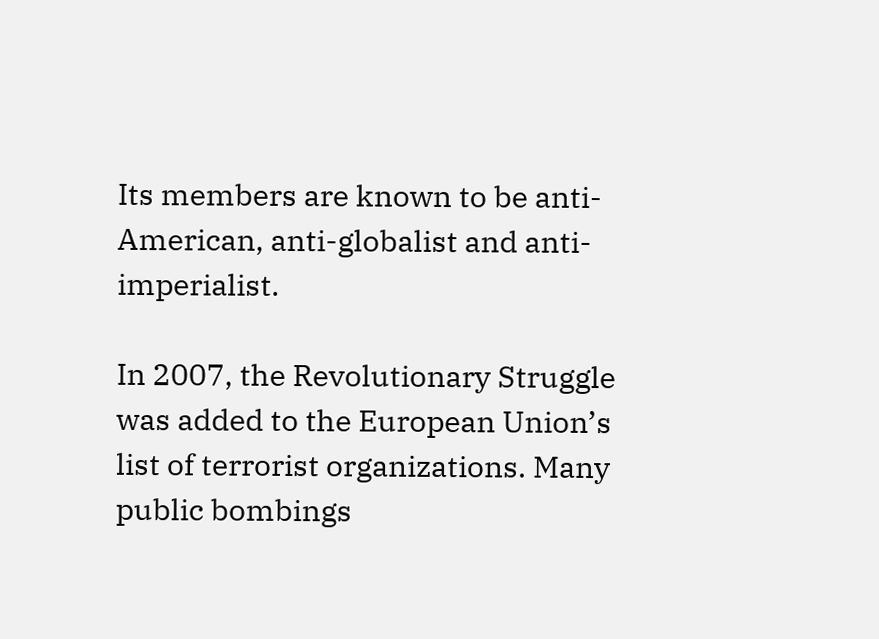Its members are known to be anti-American, anti-globalist and anti-imperialist.

In 2007, the Revolutionary Struggle was added to the European Union’s list of terrorist organizations. Many public bombings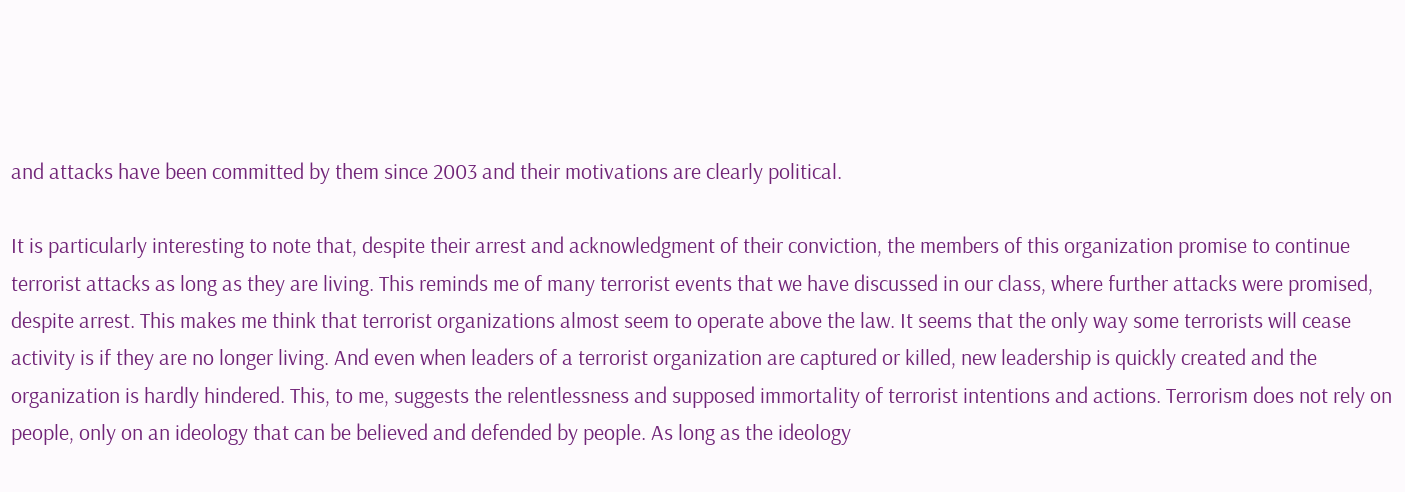and attacks have been committed by them since 2003 and their motivations are clearly political.

It is particularly interesting to note that, despite their arrest and acknowledgment of their conviction, the members of this organization promise to continue terrorist attacks as long as they are living. This reminds me of many terrorist events that we have discussed in our class, where further attacks were promised, despite arrest. This makes me think that terrorist organizations almost seem to operate above the law. It seems that the only way some terrorists will cease activity is if they are no longer living. And even when leaders of a terrorist organization are captured or killed, new leadership is quickly created and the organization is hardly hindered. This, to me, suggests the relentlessness and supposed immortality of terrorist intentions and actions. Terrorism does not rely on people, only on an ideology that can be believed and defended by people. As long as the ideology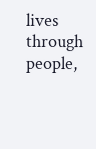lives through people,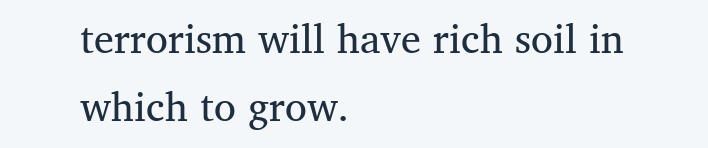terrorism will have rich soil in which to grow.